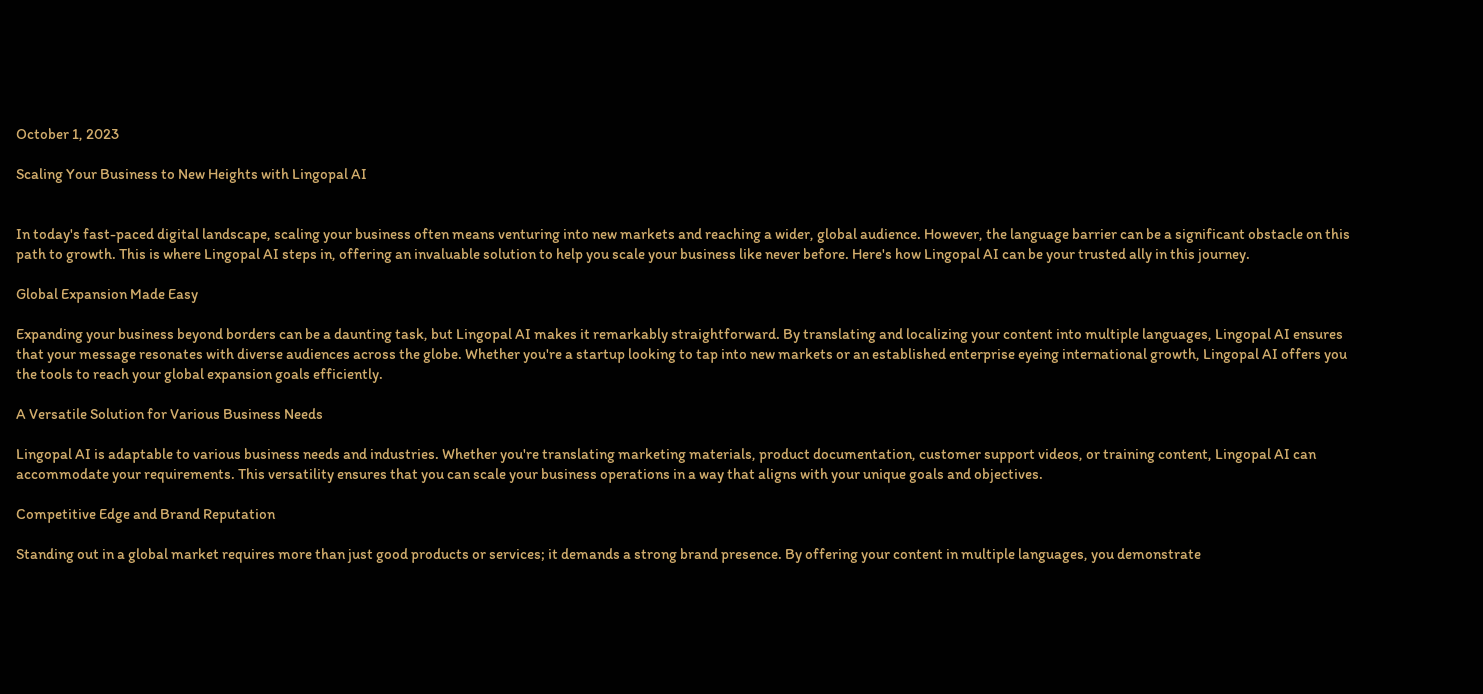October 1, 2023

Scaling Your Business to New Heights with Lingopal AI


In today's fast-paced digital landscape, scaling your business often means venturing into new markets and reaching a wider, global audience. However, the language barrier can be a significant obstacle on this path to growth. This is where Lingopal AI steps in, offering an invaluable solution to help you scale your business like never before. Here's how Lingopal AI can be your trusted ally in this journey.

Global Expansion Made Easy

Expanding your business beyond borders can be a daunting task, but Lingopal AI makes it remarkably straightforward. By translating and localizing your content into multiple languages, Lingopal AI ensures that your message resonates with diverse audiences across the globe. Whether you're a startup looking to tap into new markets or an established enterprise eyeing international growth, Lingopal AI offers you the tools to reach your global expansion goals efficiently.

A Versatile Solution for Various Business Needs

Lingopal AI is adaptable to various business needs and industries. Whether you're translating marketing materials, product documentation, customer support videos, or training content, Lingopal AI can accommodate your requirements. This versatility ensures that you can scale your business operations in a way that aligns with your unique goals and objectives.

Competitive Edge and Brand Reputation

Standing out in a global market requires more than just good products or services; it demands a strong brand presence. By offering your content in multiple languages, you demonstrate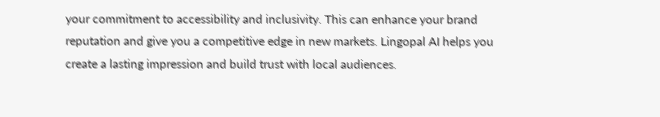your commitment to accessibility and inclusivity. This can enhance your brand reputation and give you a competitive edge in new markets. Lingopal AI helps you create a lasting impression and build trust with local audiences.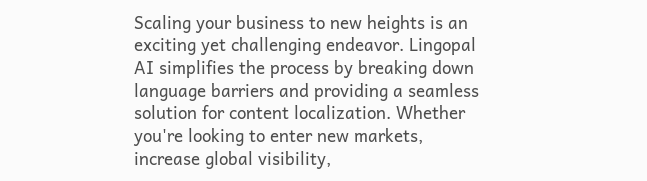Scaling your business to new heights is an exciting yet challenging endeavor. Lingopal AI simplifies the process by breaking down language barriers and providing a seamless solution for content localization. Whether you're looking to enter new markets, increase global visibility,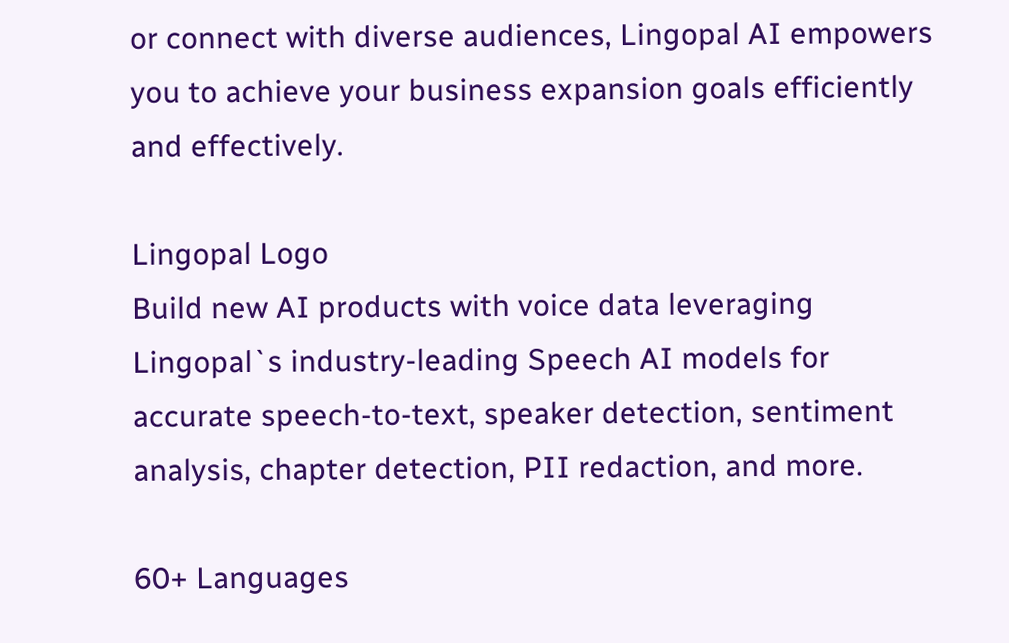or connect with diverse audiences, Lingopal AI empowers you to achieve your business expansion goals efficiently and effectively.

Lingopal Logo
Build new AI products with voice data leveraging Lingopal`s industry-leading Speech AI models for accurate speech-to-text, speaker detection, sentiment analysis, chapter detection, PII redaction, and more.

60+ Languages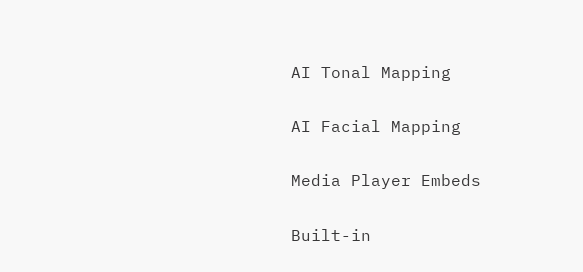AI Tonal Mapping

AI Facial Mapping

Media Player Embeds

Built-in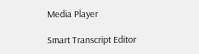Media Player

Smart Transcript Editor